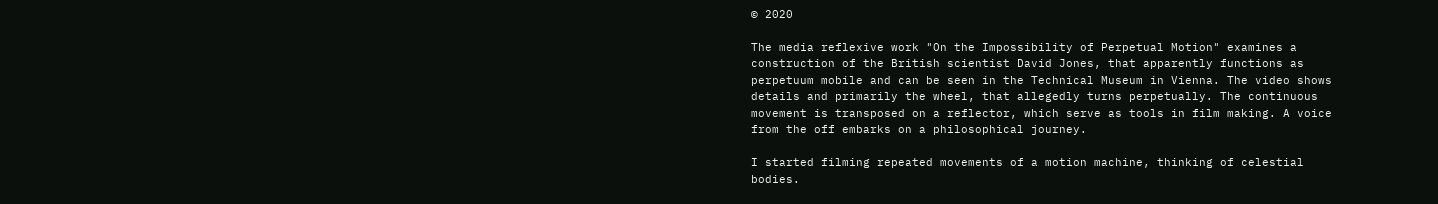© 2020

The media reflexive work "On the Impossibility of Perpetual Motion" examines a construction of the British scientist David Jones, that apparently functions as perpetuum mobile and can be seen in the Technical Museum in Vienna. The video shows details and primarily the wheel, that allegedly turns perpetually. The continuous movement is transposed on a reflector, which serve as tools in film making. A voice from the off embarks on a philosophical journey.

I started filming repeated movements of a motion machine, thinking of celestial bodies.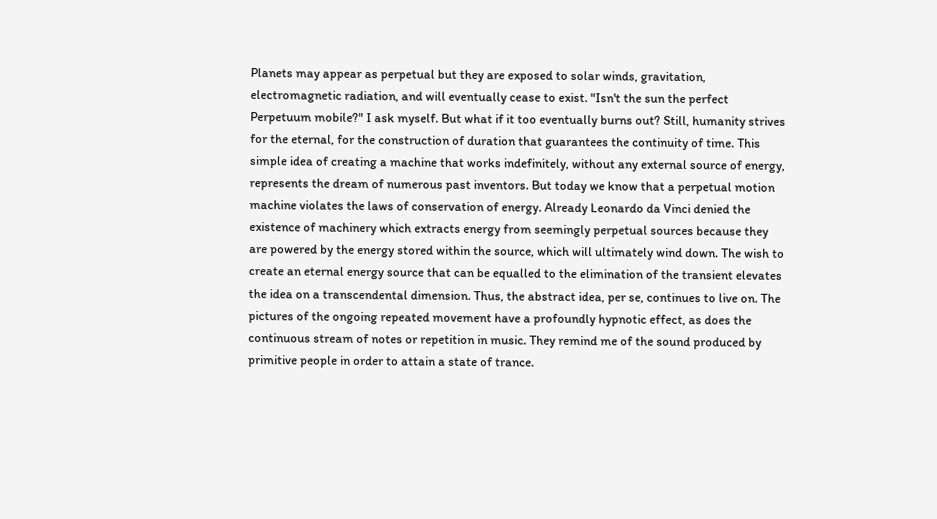Planets may appear as perpetual but they are exposed to solar winds, gravitation, electromagnetic radiation, and will eventually cease to exist. "Isn't the sun the perfect Perpetuum mobile?" I ask myself. But what if it too eventually burns out? Still, humanity strives for the eternal, for the construction of duration that guarantees the continuity of time. This simple idea of creating a machine that works indefinitely, without any external source of energy, represents the dream of numerous past inventors. But today we know that a perpetual motion machine violates the laws of conservation of energy. Already Leonardo da Vinci denied the existence of machinery which extracts energy from seemingly perpetual sources because they are powered by the energy stored within the source, which will ultimately wind down. The wish to create an eternal energy source that can be equalled to the elimination of the transient elevates the idea on a transcendental dimension. Thus, the abstract idea, per se, continues to live on. The pictures of the ongoing repeated movement have a profoundly hypnotic effect, as does the continuous stream of notes or repetition in music. They remind me of the sound produced by primitive people in order to attain a state of trance.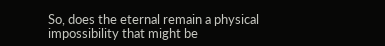So, does the eternal remain a physical impossibility that might be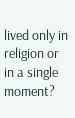lived only in religion or in a single moment?